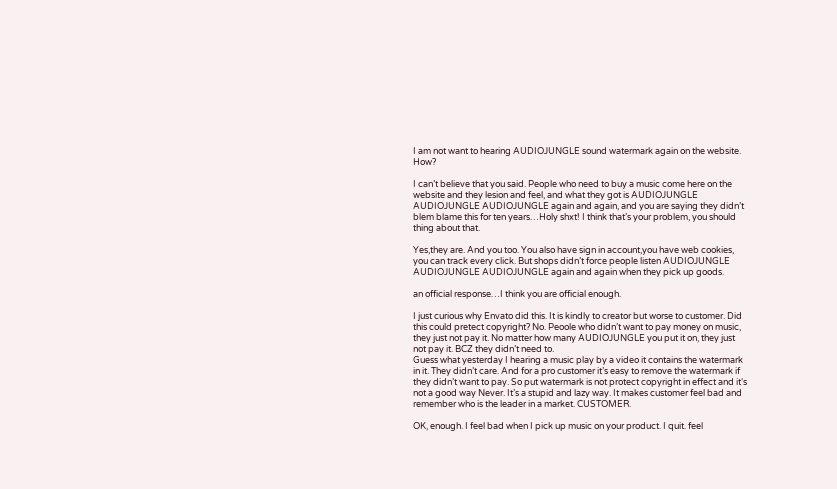I am not want to hearing AUDIOJUNGLE sound watermark again on the website. How?

I can’t believe that you said. People who need to buy a music come here on the website and they lesion and feel, and what they got is AUDIOJUNGLE AUDIOJUNGLE AUDIOJUNGLE again and again, and you are saying they didn’t blem blame this for ten years…Holy shxt! I think that’s your problem, you should thing about that.

Yes,they are. And you too. You also have sign in account,you have web cookies, you can track every click. But shops didn’t force people listen AUDIOJUNGLE AUDIOJUNGLE AUDIOJUNGLE again and again when they pick up goods.

an official response…I think you are official enough.

I just curious why Envato did this. It is kindly to creator but worse to customer. Did this could pretect copyright? No. Peoole who didn’t want to pay money on music, they just not pay it. No matter how many AUDIOJUNGLE you put it on, they just not pay it. BCZ they didn’t need to.
Guess what yesterday I hearing a music play by a video it contains the watermark in it. They didn’t care. And for a pro customer it’s easy to remove the watermark if they didn’t want to pay. So put watermark is not protect copyright in effect and it‘s not a good way Never. It’s a stupid and lazy way. It makes customer feel bad and remember who is the leader in a market. CUSTOMER.

OK, enough. I feel bad when I pick up music on your product. I quit. feel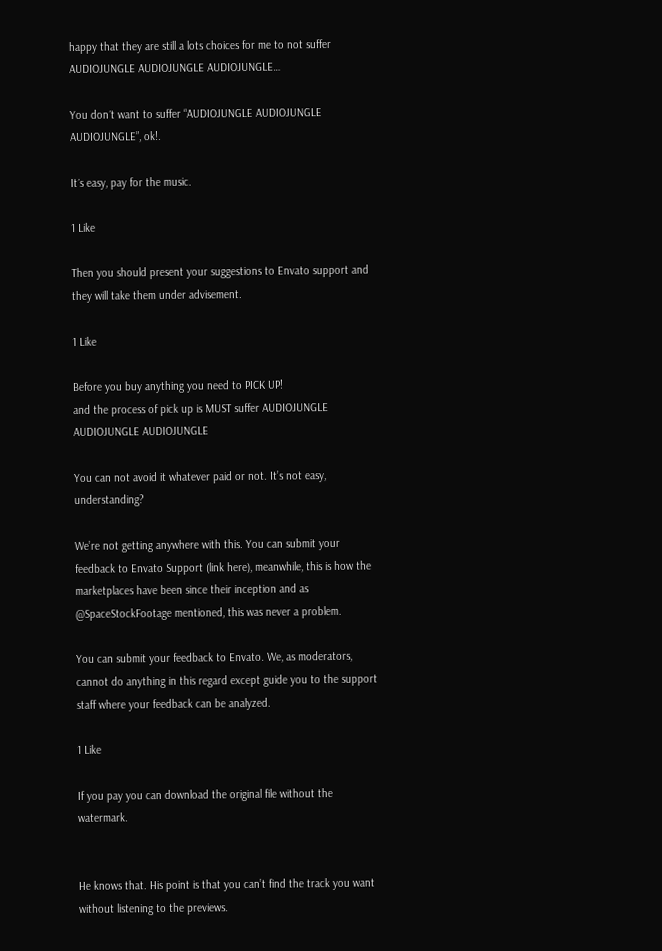happy that they are still a lots choices for me to not suffer AUDIOJUNGLE AUDIOJUNGLE AUDIOJUNGLE…

You don´t want to suffer “AUDIOJUNGLE AUDIOJUNGLE AUDIOJUNGLE”, ok!.

It´s easy, pay for the music.

1 Like

Then you should present your suggestions to Envato support and they will take them under advisement.

1 Like

Before you buy anything you need to PICK UP!
and the process of pick up is MUST suffer AUDIOJUNGLE AUDIOJUNGLE AUDIOJUNGLE

You can not avoid it whatever paid or not. It’s not easy, understanding?

We’re not getting anywhere with this. You can submit your feedback to Envato Support (link here), meanwhile, this is how the marketplaces have been since their inception and as @SpaceStockFootage mentioned, this was never a problem.

You can submit your feedback to Envato. We, as moderators, cannot do anything in this regard except guide you to the support staff where your feedback can be analyzed.

1 Like

If you pay you can download the original file without the watermark.


He knows that. His point is that you can’t find the track you want without listening to the previews.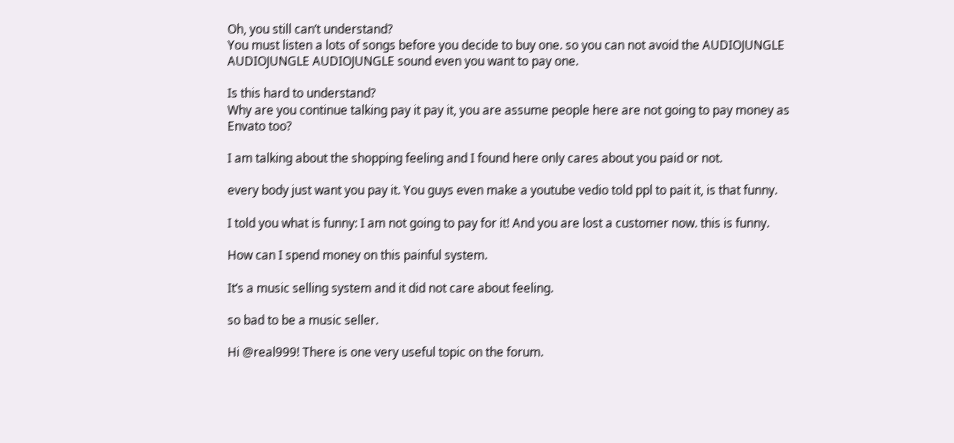Oh, you still can’t understand?
You must listen a lots of songs before you decide to buy one. so you can not avoid the AUDIOJUNGLE AUDIOJUNGLE AUDIOJUNGLE sound even you want to pay one.

Is this hard to understand?
Why are you continue talking pay it pay it, you are assume people here are not going to pay money as Envato too?

I am talking about the shopping feeling and I found here only cares about you paid or not.

every body just want you pay it. You guys even make a youtube vedio told ppl to pait it, is that funny.

I told you what is funny: I am not going to pay for it! And you are lost a customer now. this is funny.

How can I spend money on this painful system.

It’s a music selling system and it did not care about feeling.

so bad to be a music seller.

Hi @real999! There is one very useful topic on the forum.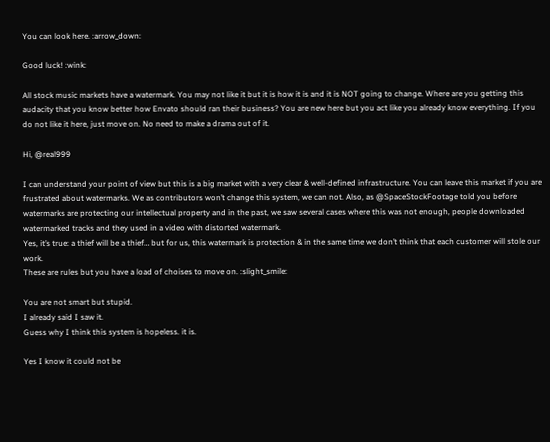You can look here. :arrow_down:

Good luck! :wink:

All stock music markets have a watermark. You may not like it but it is how it is and it is NOT going to change. Where are you getting this audacity that you know better how Envato should ran their business? You are new here but you act like you already know everything. If you do not like it here, just move on. No need to make a drama out of it.

Hi, @real999

I can understand your point of view but this is a big market with a very clear & well-defined infrastructure. You can leave this market if you are frustrated about watermarks. We as contributors won’t change this system, we can not. Also, as @SpaceStockFootage told you before watermarks are protecting our intellectual property and in the past, we saw several cases where this was not enough, people downloaded watermarked tracks and they used in a video with distorted watermark.
Yes, it’s true: a thief will be a thief… but for us, this watermark is protection & in the same time we don’t think that each customer will stole our work.
These are rules but you have a load of choises to move on. :slight_smile:

You are not smart but stupid.
I already said I saw it.
Guess why I think this system is hopeless. it is.

Yes I know it could not be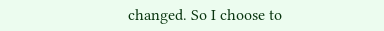changed. So I choose to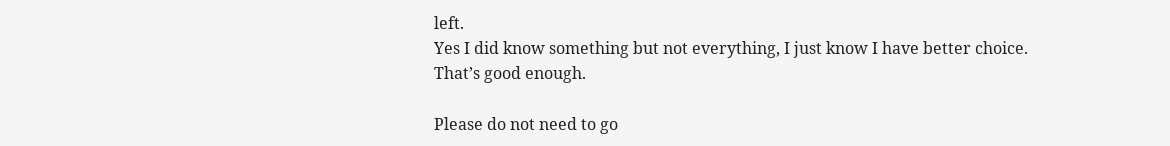left.
Yes I did know something but not everything, I just know I have better choice.
That’s good enough.

Please do not need to go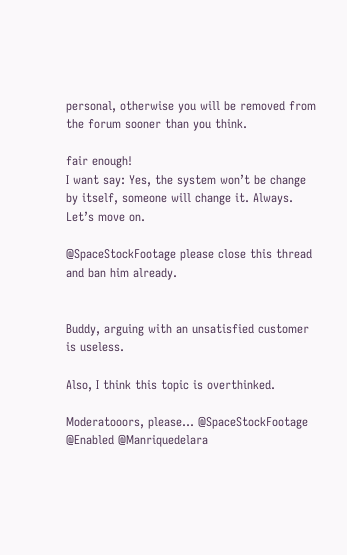personal, otherwise you will be removed from the forum sooner than you think.

fair enough!
I want say: Yes, the system won’t be change by itself, someone will change it. Always.
Let’s move on.

@SpaceStockFootage please close this thread and ban him already.


Buddy, arguing with an unsatisfied customer is useless.

Also, I think this topic is overthinked.

Moderatooors, please… @SpaceStockFootage @Enabled @Manriquedelara